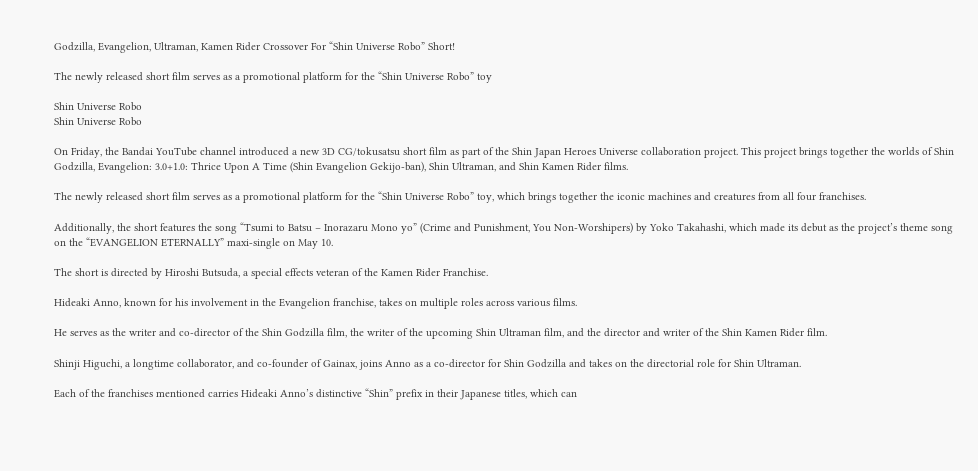Godzilla, Evangelion, Ultraman, Kamen Rider Crossover For “Shin Universe Robo” Short!

The newly released short film serves as a promotional platform for the “Shin Universe Robo” toy

Shin Universe Robo
Shin Universe Robo

On Friday, the Bandai YouTube channel introduced a new 3D CG/tokusatsu short film as part of the Shin Japan Heroes Universe collaboration project. This project brings together the worlds of Shin Godzilla, Evangelion: 3.0+1.0: Thrice Upon A Time (Shin Evangelion Gekijo-ban), Shin Ultraman, and Shin Kamen Rider films.

The newly released short film serves as a promotional platform for the “Shin Universe Robo” toy, which brings together the iconic machines and creatures from all four franchises.

Additionally, the short features the song “Tsumi to Batsu – Inorazaru Mono yo” (Crime and Punishment, You Non-Worshipers) by Yoko Takahashi, which made its debut as the project’s theme song on the “EVANGELION ETERNALLY” maxi-single on May 10.

The short is directed by Hiroshi Butsuda, a special effects veteran of the Kamen Rider Franchise.

Hideaki Anno, known for his involvement in the Evangelion franchise, takes on multiple roles across various films.

He serves as the writer and co-director of the Shin Godzilla film, the writer of the upcoming Shin Ultraman film, and the director and writer of the Shin Kamen Rider film.

Shinji Higuchi, a longtime collaborator, and co-founder of Gainax, joins Anno as a co-director for Shin Godzilla and takes on the directorial role for Shin Ultraman.

Each of the franchises mentioned carries Hideaki Anno’s distinctive “Shin” prefix in their Japanese titles, which can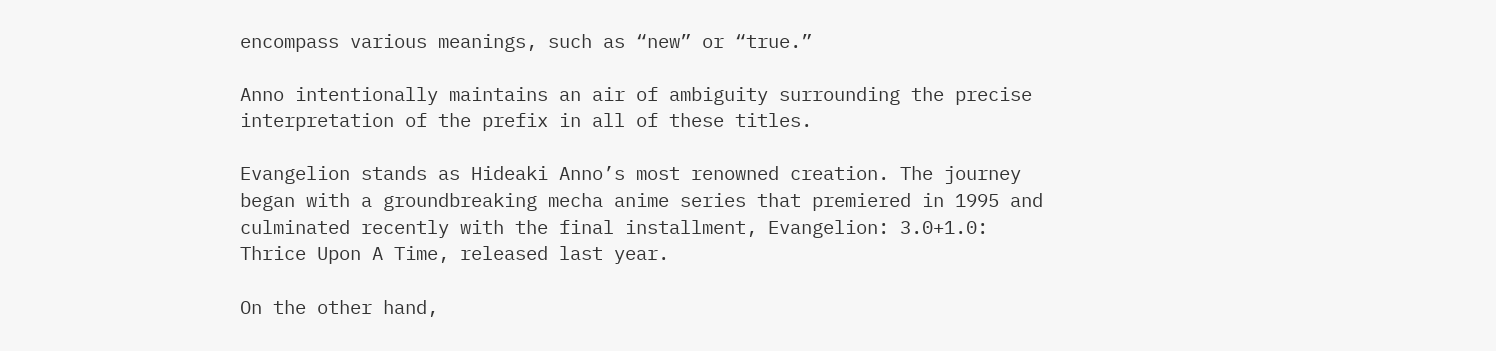encompass various meanings, such as “new” or “true.”

Anno intentionally maintains an air of ambiguity surrounding the precise interpretation of the prefix in all of these titles.

Evangelion stands as Hideaki Anno’s most renowned creation. The journey began with a groundbreaking mecha anime series that premiered in 1995 and culminated recently with the final installment, Evangelion: 3.0+1.0: Thrice Upon A Time, released last year.

On the other hand,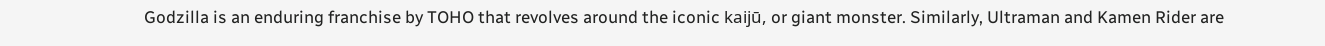Godzilla is an enduring franchise by TOHO that revolves around the iconic kaijū, or giant monster. Similarly, Ultraman and Kamen Rider are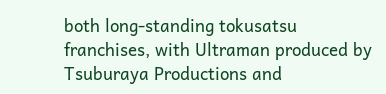both long-standing tokusatsu franchises, with Ultraman produced by Tsuburaya Productions and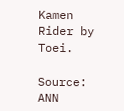Kamen Rider by Toei.

Source: ANN